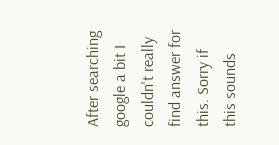After searching google a bit I couldn't really find answer for this. Sorry if this sounds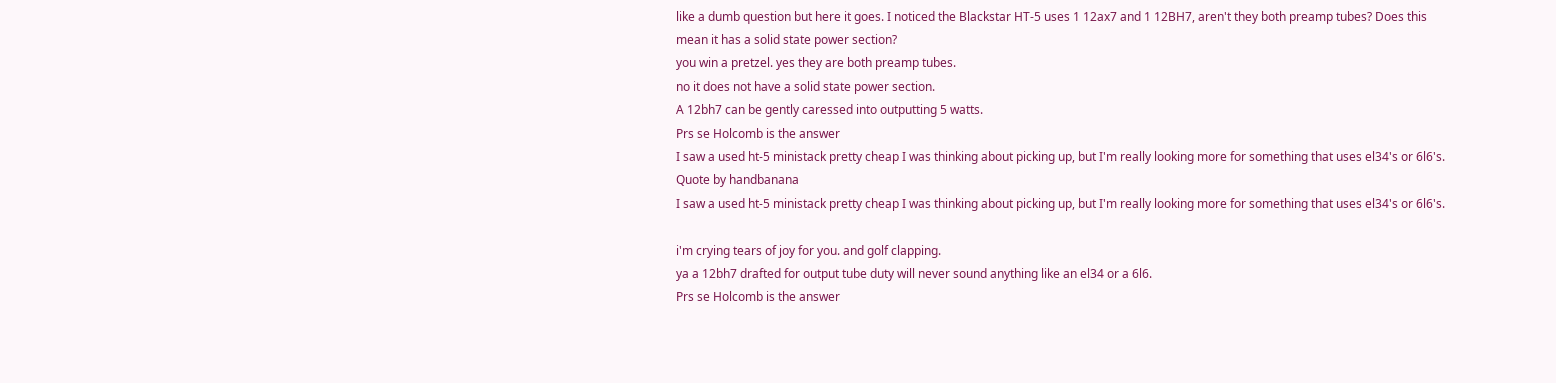like a dumb question but here it goes. I noticed the Blackstar HT-5 uses 1 12ax7 and 1 12BH7, aren't they both preamp tubes? Does this mean it has a solid state power section?
you win a pretzel. yes they are both preamp tubes.
no it does not have a solid state power section.
A 12bh7 can be gently caressed into outputting 5 watts.
Prs se Holcomb is the answer
I saw a used ht-5 ministack pretty cheap I was thinking about picking up, but I'm really looking more for something that uses el34's or 6l6's.
Quote by handbanana
I saw a used ht-5 ministack pretty cheap I was thinking about picking up, but I'm really looking more for something that uses el34's or 6l6's.

i'm crying tears of joy for you. and golf clapping.
ya a 12bh7 drafted for output tube duty will never sound anything like an el34 or a 6l6.
Prs se Holcomb is the answer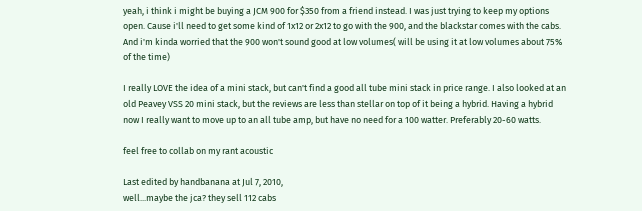yeah, i think i might be buying a JCM 900 for $350 from a friend instead. I was just trying to keep my options open. Cause i'll need to get some kind of 1x12 or 2x12 to go with the 900, and the blackstar comes with the cabs. And i'm kinda worried that the 900 won't sound good at low volumes( will be using it at low volumes about 75% of the time)

I really LOVE the idea of a mini stack, but can't find a good all tube mini stack in price range. I also looked at an old Peavey VSS 20 mini stack, but the reviews are less than stellar on top of it being a hybrid. Having a hybrid now I really want to move up to an all tube amp, but have no need for a 100 watter. Preferably 20-60 watts.

feel free to collab on my rant acoustic

Last edited by handbanana at Jul 7, 2010,
well...maybe the jca? they sell 112 cabs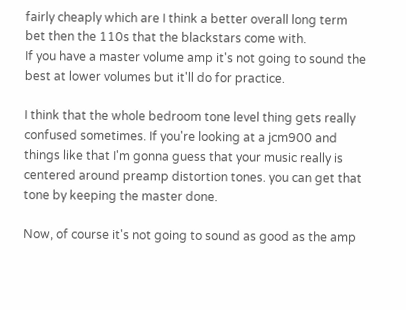fairly cheaply which are I think a better overall long term bet then the 110s that the blackstars come with.
If you have a master volume amp it's not going to sound the best at lower volumes but it'll do for practice.

I think that the whole bedroom tone level thing gets really confused sometimes. If you're looking at a jcm900 and things like that I'm gonna guess that your music really is centered around preamp distortion tones. you can get that tone by keeping the master done.

Now, of course it's not going to sound as good as the amp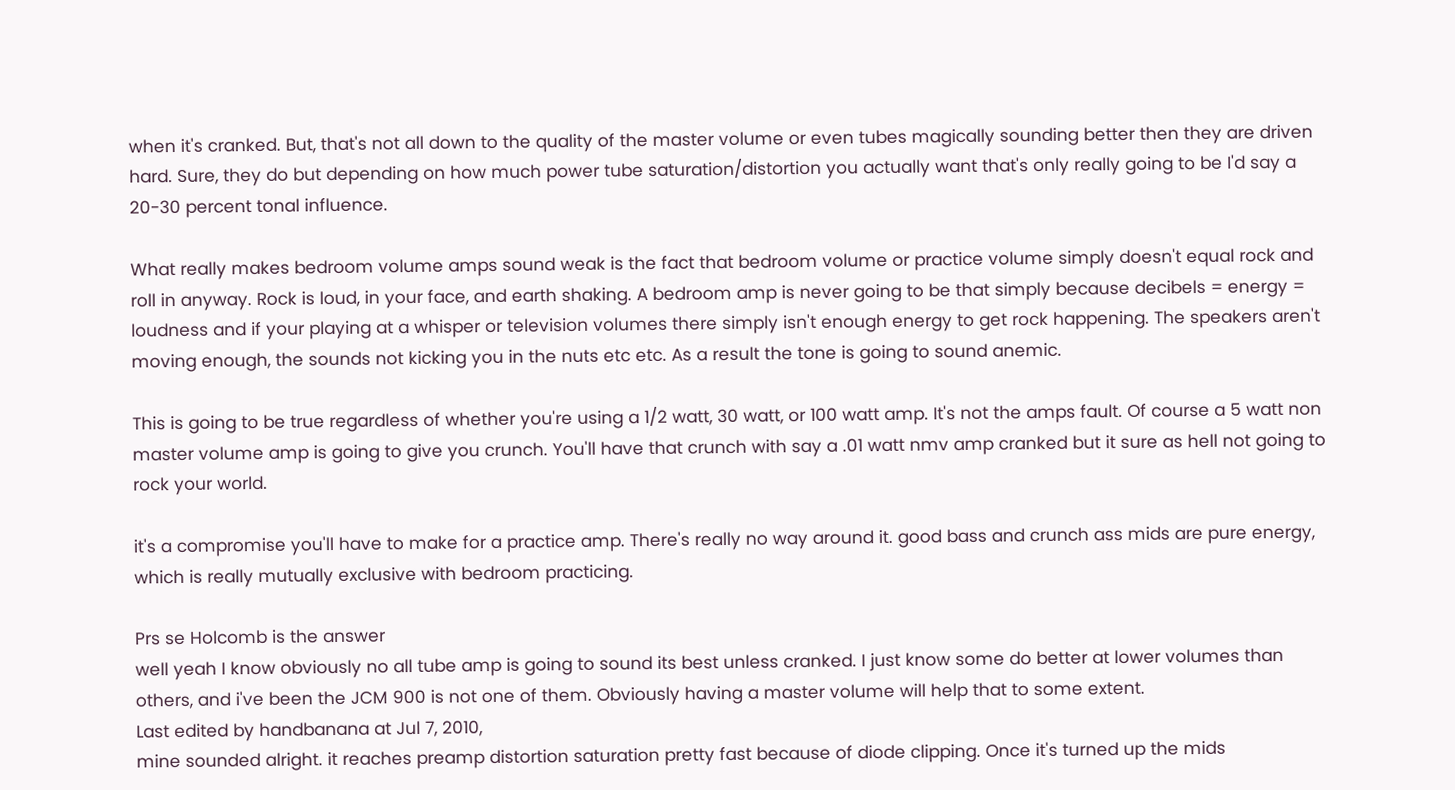when it's cranked. But, that's not all down to the quality of the master volume or even tubes magically sounding better then they are driven hard. Sure, they do but depending on how much power tube saturation/distortion you actually want that's only really going to be I'd say a 20-30 percent tonal influence.

What really makes bedroom volume amps sound weak is the fact that bedroom volume or practice volume simply doesn't equal rock and roll in anyway. Rock is loud, in your face, and earth shaking. A bedroom amp is never going to be that simply because decibels = energy = loudness and if your playing at a whisper or television volumes there simply isn't enough energy to get rock happening. The speakers aren't moving enough, the sounds not kicking you in the nuts etc etc. As a result the tone is going to sound anemic.

This is going to be true regardless of whether you're using a 1/2 watt, 30 watt, or 100 watt amp. It's not the amps fault. Of course a 5 watt non master volume amp is going to give you crunch. You'll have that crunch with say a .01 watt nmv amp cranked but it sure as hell not going to rock your world.

it's a compromise you'll have to make for a practice amp. There's really no way around it. good bass and crunch ass mids are pure energy, which is really mutually exclusive with bedroom practicing.

Prs se Holcomb is the answer
well yeah I know obviously no all tube amp is going to sound its best unless cranked. I just know some do better at lower volumes than others, and i've been the JCM 900 is not one of them. Obviously having a master volume will help that to some extent.
Last edited by handbanana at Jul 7, 2010,
mine sounded alright. it reaches preamp distortion saturation pretty fast because of diode clipping. Once it's turned up the mids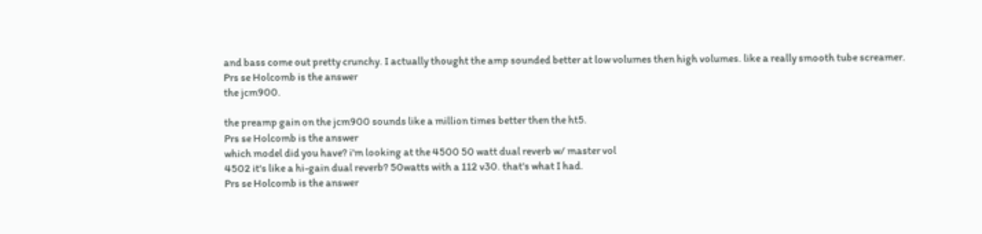and bass come out pretty crunchy. I actually thought the amp sounded better at low volumes then high volumes. like a really smooth tube screamer.
Prs se Holcomb is the answer
the jcm900.

the preamp gain on the jcm900 sounds like a million times better then the ht5.
Prs se Holcomb is the answer
which model did you have? i'm looking at the 4500 50 watt dual reverb w/ master vol
4502 it's like a hi-gain dual reverb? 50watts with a 112 v30. that's what I had.
Prs se Holcomb is the answer